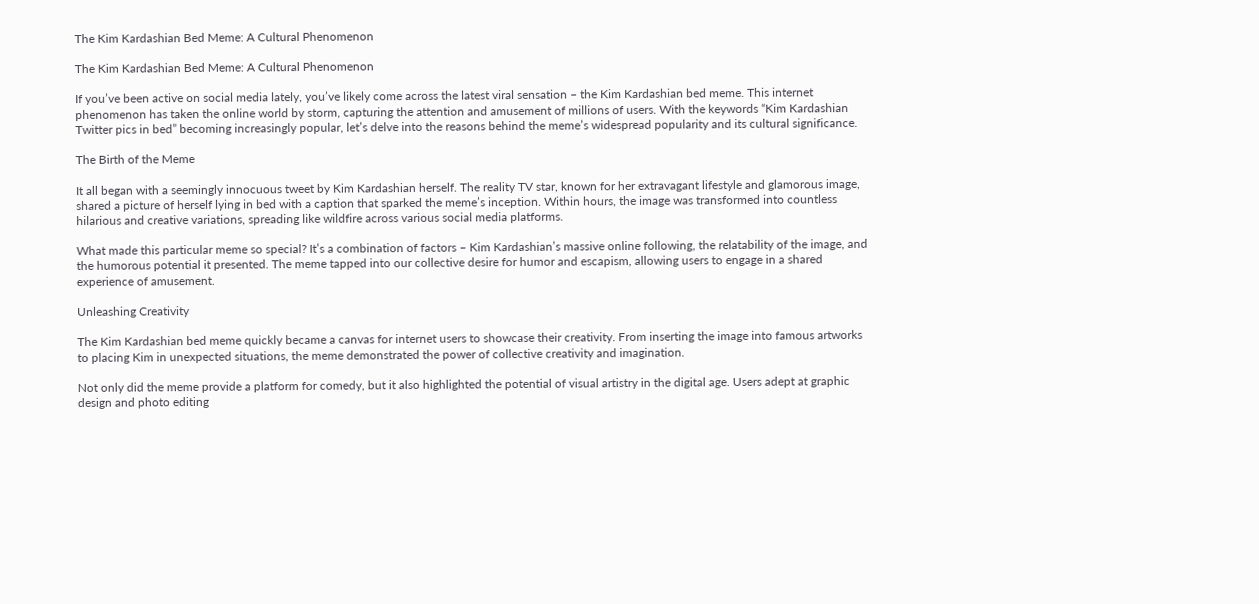The Kim Kardashian Bed Meme: A Cultural Phenomenon

The Kim Kardashian Bed Meme: A Cultural Phenomenon

If you’ve been active on social media lately, you’ve likely come across the latest viral sensation – the Kim Kardashian bed meme. This internet phenomenon has taken the online world by storm, capturing the attention and amusement of millions of users. With the keywords “Kim Kardashian Twitter pics in bed” becoming increasingly popular, let’s delve into the reasons behind the meme’s widespread popularity and its cultural significance.

The Birth of the Meme

It all began with a seemingly innocuous tweet by Kim Kardashian herself. The reality TV star, known for her extravagant lifestyle and glamorous image, shared a picture of herself lying in bed with a caption that sparked the meme’s inception. Within hours, the image was transformed into countless hilarious and creative variations, spreading like wildfire across various social media platforms.

What made this particular meme so special? It’s a combination of factors – Kim Kardashian’s massive online following, the relatability of the image, and the humorous potential it presented. The meme tapped into our collective desire for humor and escapism, allowing users to engage in a shared experience of amusement.

Unleashing Creativity

The Kim Kardashian bed meme quickly became a canvas for internet users to showcase their creativity. From inserting the image into famous artworks to placing Kim in unexpected situations, the meme demonstrated the power of collective creativity and imagination.

Not only did the meme provide a platform for comedy, but it also highlighted the potential of visual artistry in the digital age. Users adept at graphic design and photo editing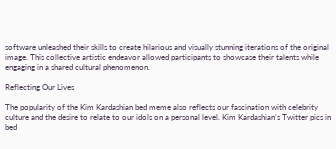software unleashed their skills to create hilarious and visually stunning iterations of the original image. This collective artistic endeavor allowed participants to showcase their talents while engaging in a shared cultural phenomenon.

Reflecting Our Lives

The popularity of the Kim Kardashian bed meme also reflects our fascination with celebrity culture and the desire to relate to our idols on a personal level. Kim Kardashian’s Twitter pics in bed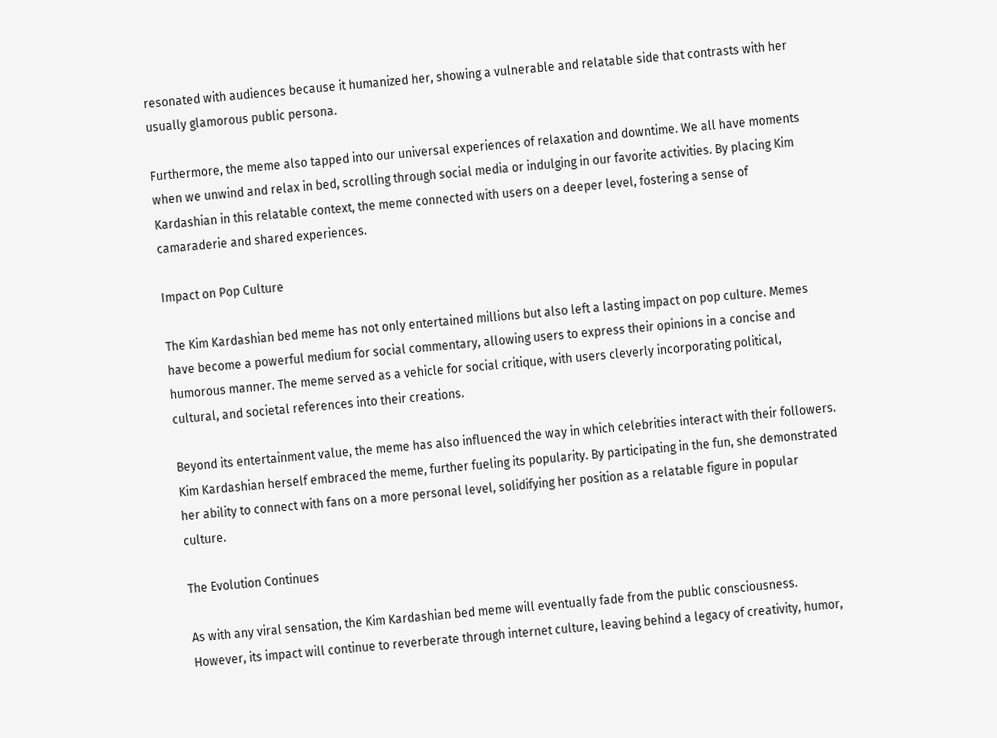resonated with audiences because it humanized her, showing a vulnerable and relatable side that contrasts with her usually glamorous public persona.

Furthermore, the meme also tapped into our universal experiences of relaxation and downtime. We all have moments when we unwind and relax in bed, scrolling through social media or indulging in our favorite activities. By placing Kim Kardashian in this relatable context, the meme connected with users on a deeper level, fostering a sense of camaraderie and shared experiences.

Impact on Pop Culture

The Kim Kardashian bed meme has not only entertained millions but also left a lasting impact on pop culture. Memes have become a powerful medium for social commentary, allowing users to express their opinions in a concise and humorous manner. The meme served as a vehicle for social critique, with users cleverly incorporating political, cultural, and societal references into their creations.

Beyond its entertainment value, the meme has also influenced the way in which celebrities interact with their followers. Kim Kardashian herself embraced the meme, further fueling its popularity. By participating in the fun, she demonstrated her ability to connect with fans on a more personal level, solidifying her position as a relatable figure in popular culture.

The Evolution Continues

As with any viral sensation, the Kim Kardashian bed meme will eventually fade from the public consciousness. However, its impact will continue to reverberate through internet culture, leaving behind a legacy of creativity, humor,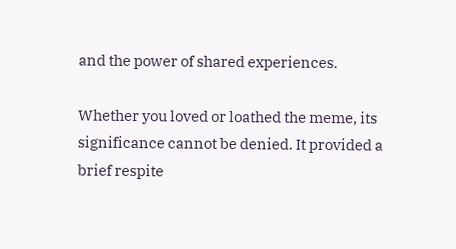and the power of shared experiences.

Whether you loved or loathed the meme, its significance cannot be denied. It provided a brief respite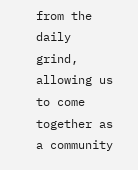from the daily grind, allowing us to come together as a community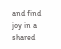and find joy in a shared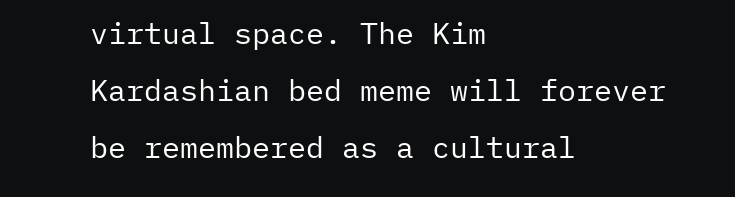virtual space. The Kim Kardashian bed meme will forever be remembered as a cultural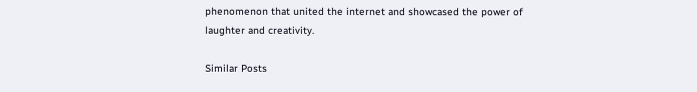phenomenon that united the internet and showcased the power of laughter and creativity.

Similar Posts